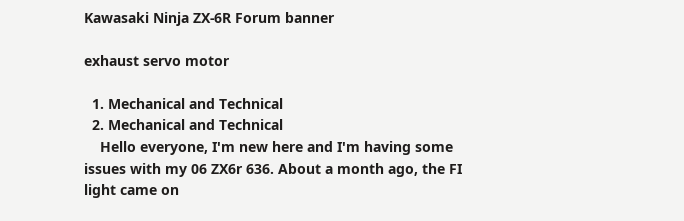Kawasaki Ninja ZX-6R Forum banner

exhaust servo motor

  1. Mechanical and Technical
  2. Mechanical and Technical
    Hello everyone, I'm new here and I'm having some issues with my 06 ZX6r 636. About a month ago, the FI light came on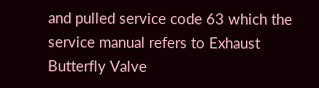and pulled service code 63 which the service manual refers to Exhaust Butterfly Valve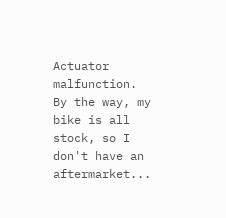Actuator malfunction. By the way, my bike is all stock, so I don't have an aftermarket...